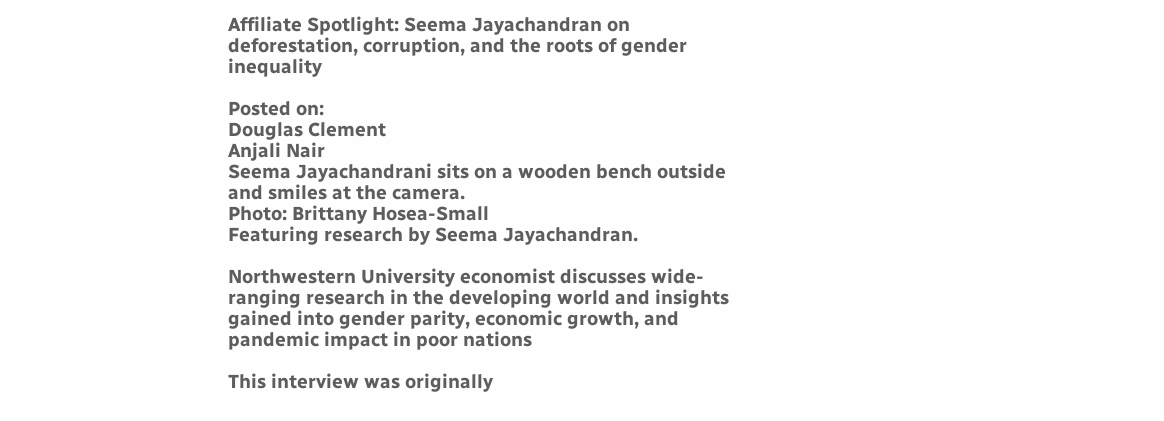Affiliate Spotlight: Seema Jayachandran on deforestation, corruption, and the roots of gender inequality

Posted on:
Douglas Clement
Anjali Nair
Seema Jayachandrani sits on a wooden bench outside and smiles at the camera.
Photo: Brittany Hosea-Small
Featuring research by Seema Jayachandran.

Northwestern University economist discusses wide-ranging research in the developing world and insights gained into gender parity, economic growth, and pandemic impact in poor nations

This interview was originally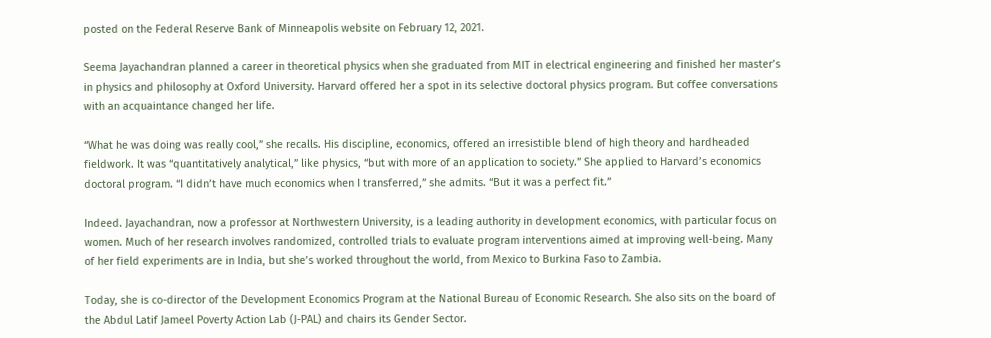posted on the Federal Reserve Bank of Minneapolis website on February 12, 2021.

Seema Jayachandran planned a career in theoretical physics when she graduated from MIT in electrical engineering and finished her master’s in physics and philosophy at Oxford University. Harvard offered her a spot in its selective doctoral physics program. But coffee conversations with an acquaintance changed her life.

“What he was doing was really cool,” she recalls. His discipline, economics, offered an irresistible blend of high theory and hardheaded fieldwork. It was “quantitatively analytical,” like physics, “but with more of an application to society.” She applied to Harvard’s economics doctoral program. “I didn’t have much economics when I transferred,” she admits. “But it was a perfect fit.”

Indeed. Jayachandran, now a professor at Northwestern University, is a leading authority in development economics, with particular focus on women. Much of her research involves randomized, controlled trials to evaluate program interventions aimed at improving well-being. Many of her field experiments are in India, but she’s worked throughout the world, from Mexico to Burkina Faso to Zambia.

Today, she is co-director of the Development Economics Program at the National Bureau of Economic Research. She also sits on the board of the Abdul Latif Jameel Poverty Action Lab (J-PAL) and chairs its Gender Sector.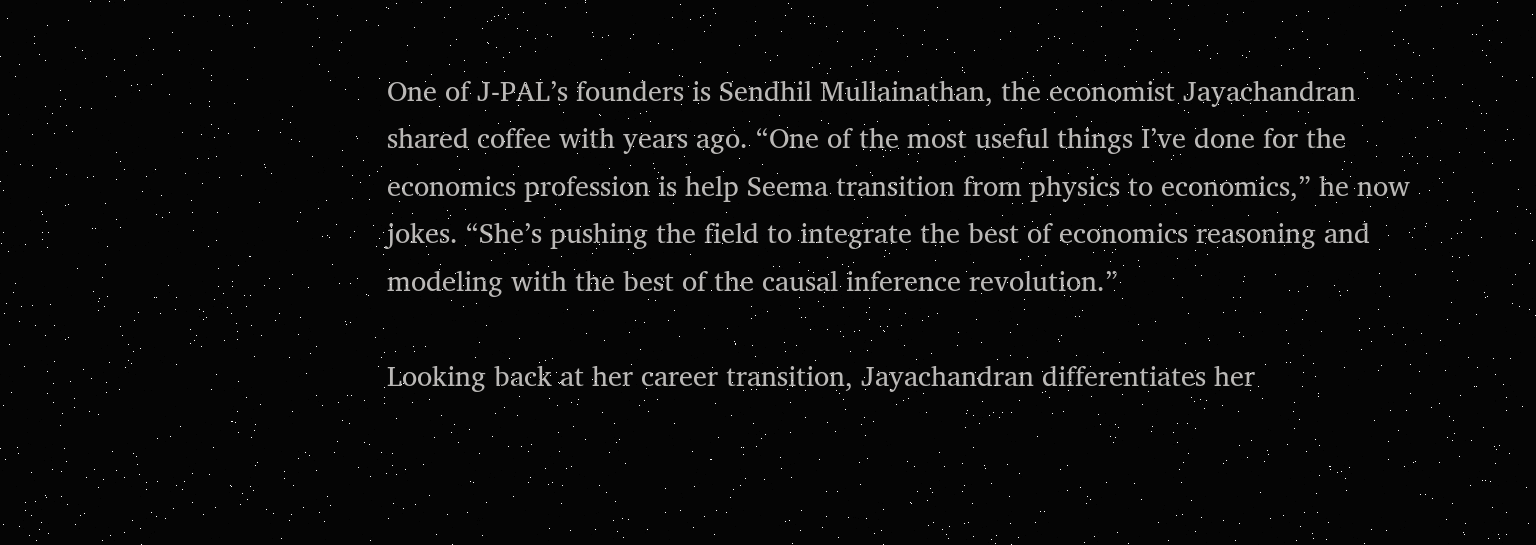One of J-PAL’s founders is Sendhil Mullainathan, the economist Jayachandran shared coffee with years ago. “One of the most useful things I’ve done for the economics profession is help Seema transition from physics to economics,” he now jokes. “She’s pushing the field to integrate the best of economics reasoning and modeling with the best of the causal inference revolution.”

Looking back at her career transition, Jayachandran differentiates her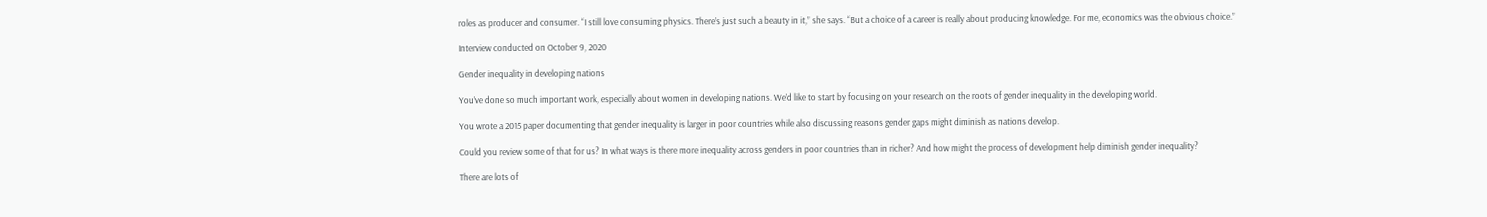roles as producer and consumer. “I still love consuming physics. There’s just such a beauty in it,” she says. “But a choice of a career is really about producing knowledge. For me, economics was the obvious choice.”

Interview conducted on October 9, 2020

Gender inequality in developing nations

You’ve done so much important work, especially about women in developing nations. We’d like to start by focusing on your research on the roots of gender inequality in the developing world.

You wrote a 2015 paper documenting that gender inequality is larger in poor countries while also discussing reasons gender gaps might diminish as nations develop.

Could you review some of that for us? In what ways is there more inequality across genders in poor countries than in richer? And how might the process of development help diminish gender inequality?

There are lots of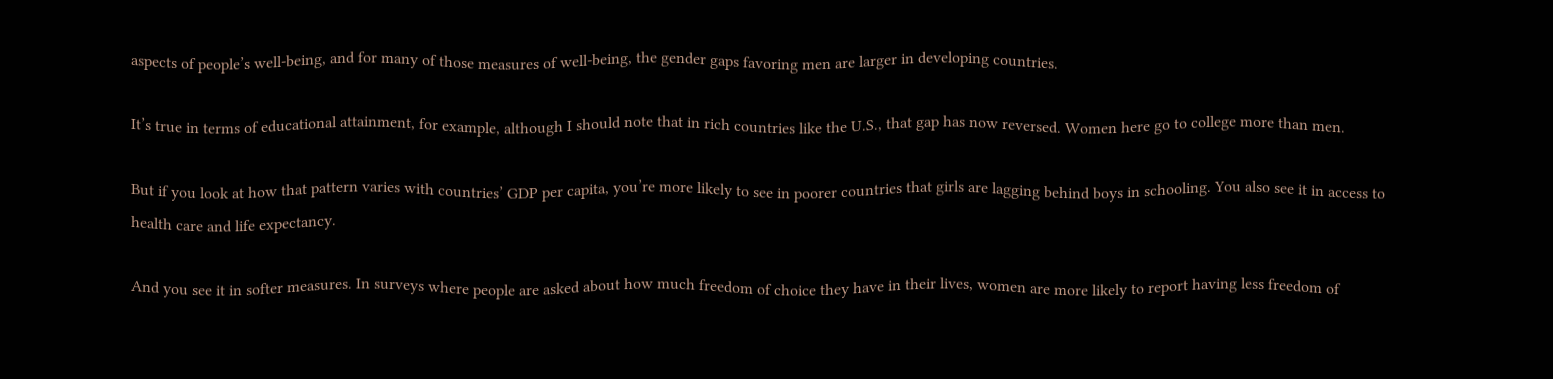aspects of people’s well-being, and for many of those measures of well-being, the gender gaps favoring men are larger in developing countries.

It’s true in terms of educational attainment, for example, although I should note that in rich countries like the U.S., that gap has now reversed. Women here go to college more than men.

But if you look at how that pattern varies with countries’ GDP per capita, you’re more likely to see in poorer countries that girls are lagging behind boys in schooling. You also see it in access to health care and life expectancy.

And you see it in softer measures. In surveys where people are asked about how much freedom of choice they have in their lives, women are more likely to report having less freedom of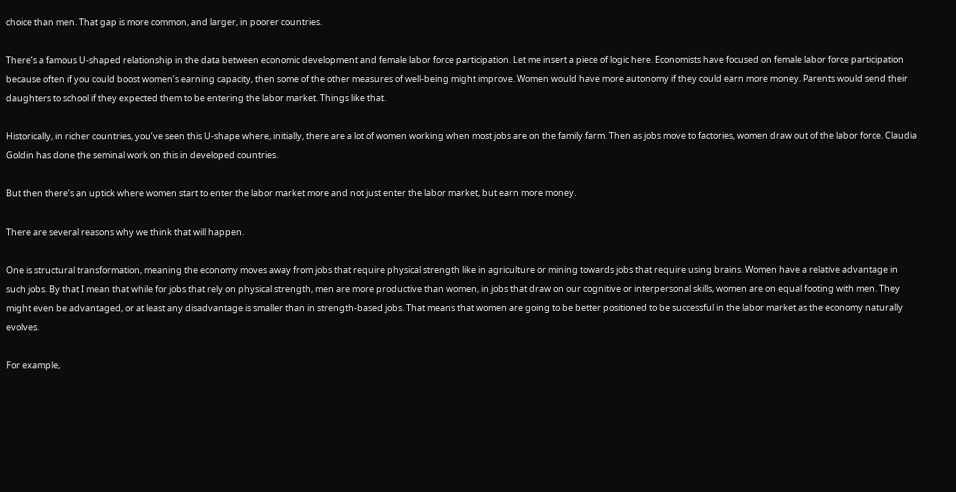choice than men. That gap is more common, and larger, in poorer countries.

There’s a famous U-shaped relationship in the data between economic development and female labor force participation. Let me insert a piece of logic here. Economists have focused on female labor force participation because often if you could boost women’s earning capacity, then some of the other measures of well-being might improve. Women would have more autonomy if they could earn more money. Parents would send their daughters to school if they expected them to be entering the labor market. Things like that.

Historically, in richer countries, you’ve seen this U-shape where, initially, there are a lot of women working when most jobs are on the family farm. Then as jobs move to factories, women draw out of the labor force. Claudia Goldin has done the seminal work on this in developed countries.

But then there’s an uptick where women start to enter the labor market more and not just enter the labor market, but earn more money.

There are several reasons why we think that will happen.

One is structural transformation, meaning the economy moves away from jobs that require physical strength like in agriculture or mining towards jobs that require using brains. Women have a relative advantage in such jobs. By that I mean that while for jobs that rely on physical strength, men are more productive than women, in jobs that draw on our cognitive or interpersonal skills, women are on equal footing with men. They might even be advantaged, or at least any disadvantage is smaller than in strength-based jobs. That means that women are going to be better positioned to be successful in the labor market as the economy naturally evolves.

For example,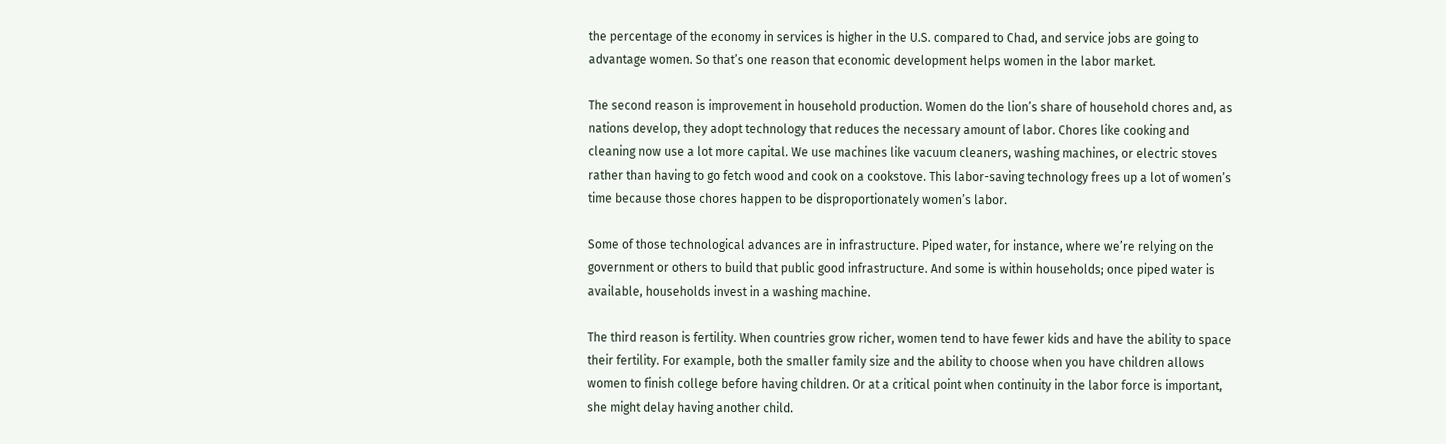the percentage of the economy in services is higher in the U.S. compared to Chad, and service jobs are going to advantage women. So that’s one reason that economic development helps women in the labor market.

The second reason is improvement in household production. Women do the lion’s share of household chores and, as nations develop, they adopt technology that reduces the necessary amount of labor. Chores like cooking and cleaning now use a lot more capital. We use machines like vacuum cleaners, washing machines, or electric stoves rather than having to go fetch wood and cook on a cookstove. This labor-saving technology frees up a lot of women’s time because those chores happen to be disproportionately women’s labor.

Some of those technological advances are in infrastructure. Piped water, for instance, where we’re relying on the government or others to build that public good infrastructure. And some is within households; once piped water is available, households invest in a washing machine.

The third reason is fertility. When countries grow richer, women tend to have fewer kids and have the ability to space their fertility. For example, both the smaller family size and the ability to choose when you have children allows women to finish college before having children. Or at a critical point when continuity in the labor force is important, she might delay having another child.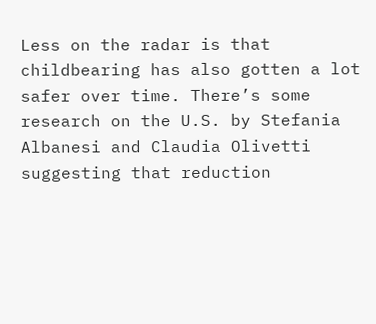Less on the radar is that childbearing has also gotten a lot safer over time. There’s some research on the U.S. by Stefania Albanesi and Claudia Olivetti suggesting that reduction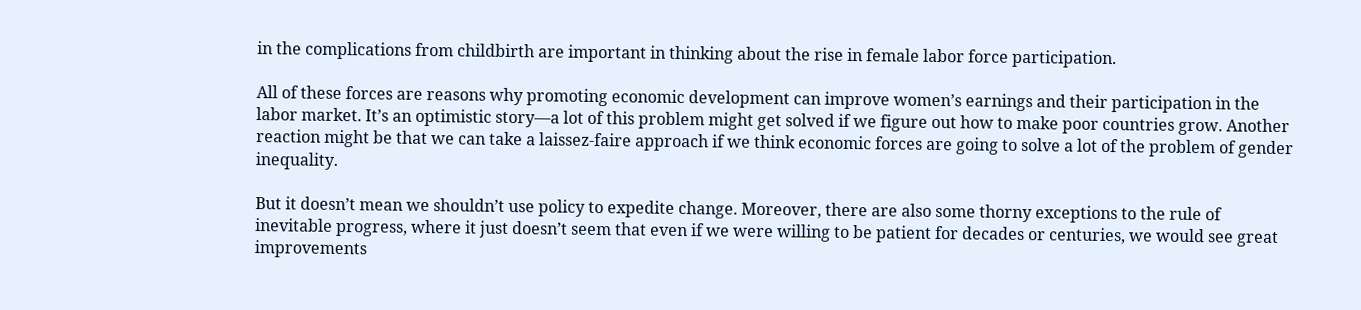in the complications from childbirth are important in thinking about the rise in female labor force participation.

All of these forces are reasons why promoting economic development can improve women’s earnings and their participation in the labor market. It’s an optimistic story—a lot of this problem might get solved if we figure out how to make poor countries grow. Another reaction might be that we can take a laissez-faire approach if we think economic forces are going to solve a lot of the problem of gender inequality.

But it doesn’t mean we shouldn’t use policy to expedite change. Moreover, there are also some thorny exceptions to the rule of inevitable progress, where it just doesn’t seem that even if we were willing to be patient for decades or centuries, we would see great improvements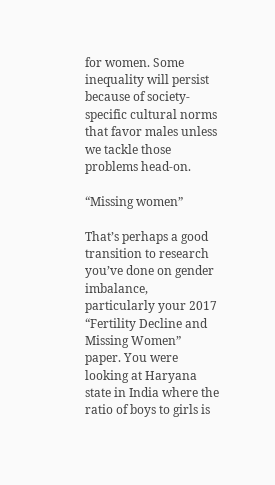for women. Some inequality will persist because of society-specific cultural norms that favor males unless we tackle those problems head-on.

“Missing women”

That’s perhaps a good transition to research you’ve done on gender imbalance, particularly your 2017 “Fertility Decline and Missing Women” paper. You were looking at Haryana state in India where the ratio of boys to girls is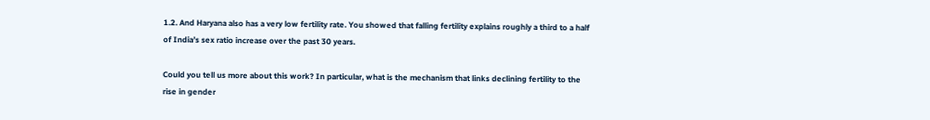1.2. And Haryana also has a very low fertility rate. You showed that falling fertility explains roughly a third to a half of India’s sex ratio increase over the past 30 years.

Could you tell us more about this work? In particular, what is the mechanism that links declining fertility to the rise in gender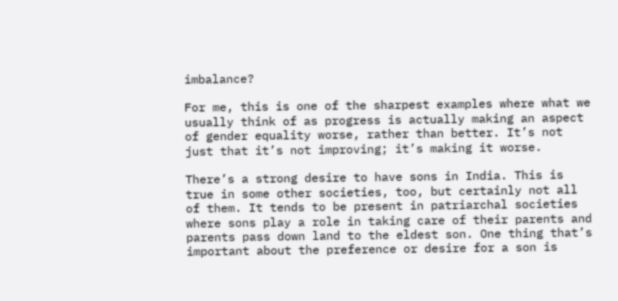imbalance?

For me, this is one of the sharpest examples where what we usually think of as progress is actually making an aspect of gender equality worse, rather than better. It’s not just that it’s not improving; it’s making it worse.

There’s a strong desire to have sons in India. This is true in some other societies, too, but certainly not all of them. It tends to be present in patriarchal societies where sons play a role in taking care of their parents and parents pass down land to the eldest son. One thing that’s important about the preference or desire for a son is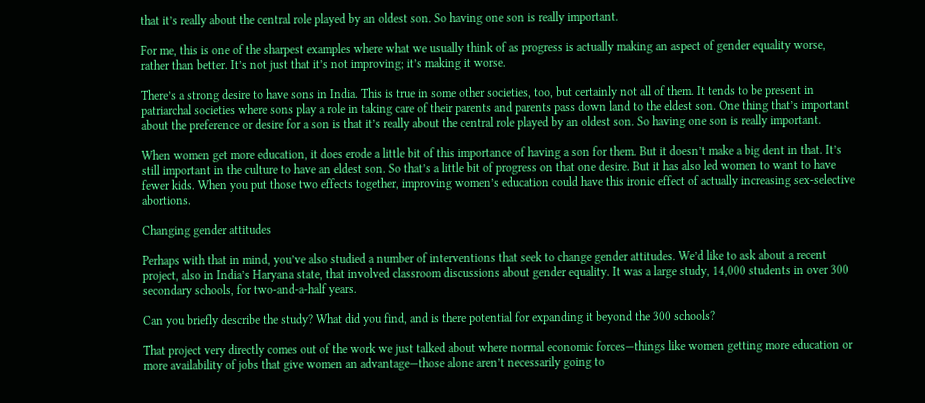that it’s really about the central role played by an oldest son. So having one son is really important.

For me, this is one of the sharpest examples where what we usually think of as progress is actually making an aspect of gender equality worse, rather than better. It’s not just that it’s not improving; it’s making it worse.

There’s a strong desire to have sons in India. This is true in some other societies, too, but certainly not all of them. It tends to be present in patriarchal societies where sons play a role in taking care of their parents and parents pass down land to the eldest son. One thing that’s important about the preference or desire for a son is that it’s really about the central role played by an oldest son. So having one son is really important.

When women get more education, it does erode a little bit of this importance of having a son for them. But it doesn’t make a big dent in that. It’s still important in the culture to have an eldest son. So that’s a little bit of progress on that one desire. But it has also led women to want to have fewer kids. When you put those two effects together, improving women’s education could have this ironic effect of actually increasing sex-selective abortions.

Changing gender attitudes

Perhaps with that in mind, you’ve also studied a number of interventions that seek to change gender attitudes. We’d like to ask about a recent project, also in India’s Haryana state, that involved classroom discussions about gender equality. It was a large study, 14,000 students in over 300 secondary schools, for two-and-a-half years.

Can you briefly describe the study? What did you find, and is there potential for expanding it beyond the 300 schools?

That project very directly comes out of the work we just talked about where normal economic forces—things like women getting more education or more availability of jobs that give women an advantage—those alone aren’t necessarily going to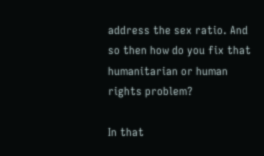address the sex ratio. And so then how do you fix that humanitarian or human rights problem?

In that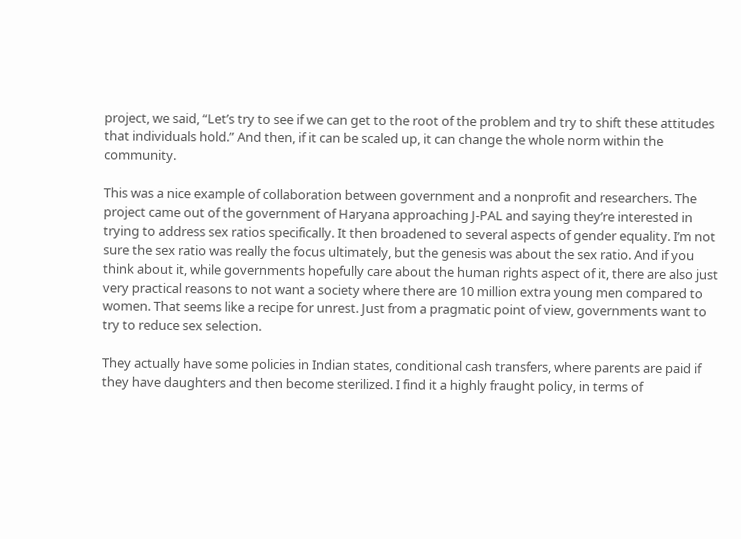project, we said, “Let’s try to see if we can get to the root of the problem and try to shift these attitudes that individuals hold.” And then, if it can be scaled up, it can change the whole norm within the community.

This was a nice example of collaboration between government and a nonprofit and researchers. The project came out of the government of Haryana approaching J-PAL and saying they’re interested in trying to address sex ratios specifically. It then broadened to several aspects of gender equality. I’m not sure the sex ratio was really the focus ultimately, but the genesis was about the sex ratio. And if you think about it, while governments hopefully care about the human rights aspect of it, there are also just very practical reasons to not want a society where there are 10 million extra young men compared to women. That seems like a recipe for unrest. Just from a pragmatic point of view, governments want to try to reduce sex selection.

They actually have some policies in Indian states, conditional cash transfers, where parents are paid if they have daughters and then become sterilized. I find it a highly fraught policy, in terms of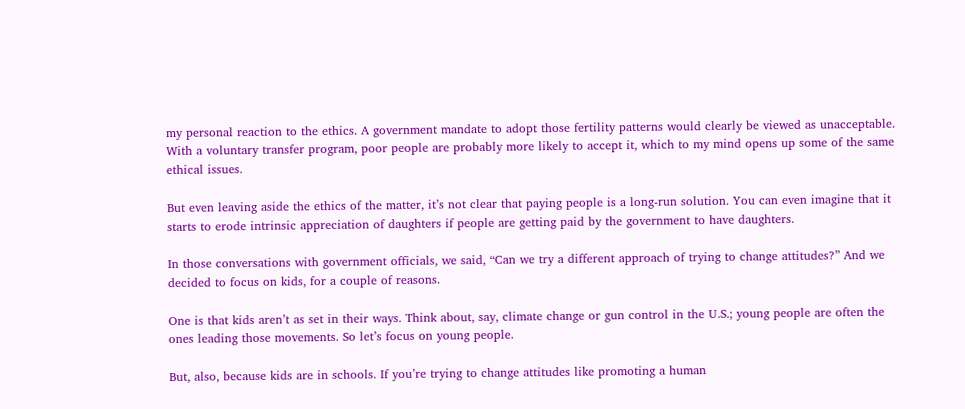my personal reaction to the ethics. A government mandate to adopt those fertility patterns would clearly be viewed as unacceptable. With a voluntary transfer program, poor people are probably more likely to accept it, which to my mind opens up some of the same ethical issues.

But even leaving aside the ethics of the matter, it’s not clear that paying people is a long-run solution. You can even imagine that it starts to erode intrinsic appreciation of daughters if people are getting paid by the government to have daughters.

In those conversations with government officials, we said, “Can we try a different approach of trying to change attitudes?” And we decided to focus on kids, for a couple of reasons.

One is that kids aren’t as set in their ways. Think about, say, climate change or gun control in the U.S.; young people are often the ones leading those movements. So let’s focus on young people.

But, also, because kids are in schools. If you’re trying to change attitudes like promoting a human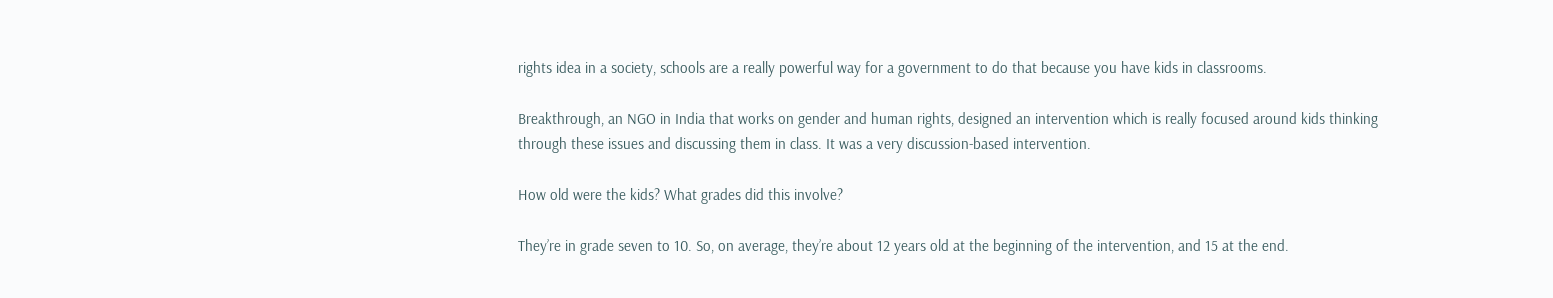rights idea in a society, schools are a really powerful way for a government to do that because you have kids in classrooms.

Breakthrough, an NGO in India that works on gender and human rights, designed an intervention which is really focused around kids thinking through these issues and discussing them in class. It was a very discussion-based intervention.

How old were the kids? What grades did this involve?

They’re in grade seven to 10. So, on average, they’re about 12 years old at the beginning of the intervention, and 15 at the end.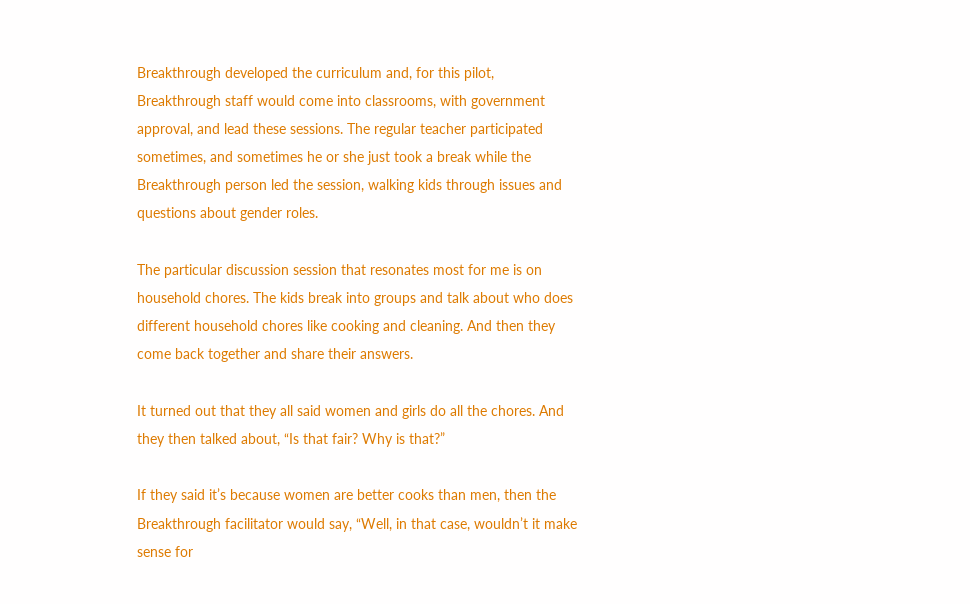Breakthrough developed the curriculum and, for this pilot, Breakthrough staff would come into classrooms, with government approval, and lead these sessions. The regular teacher participated sometimes, and sometimes he or she just took a break while the Breakthrough person led the session, walking kids through issues and questions about gender roles.

The particular discussion session that resonates most for me is on household chores. The kids break into groups and talk about who does different household chores like cooking and cleaning. And then they come back together and share their answers.

It turned out that they all said women and girls do all the chores. And they then talked about, “Is that fair? Why is that?”

If they said it’s because women are better cooks than men, then the Breakthrough facilitator would say, “Well, in that case, wouldn’t it make sense for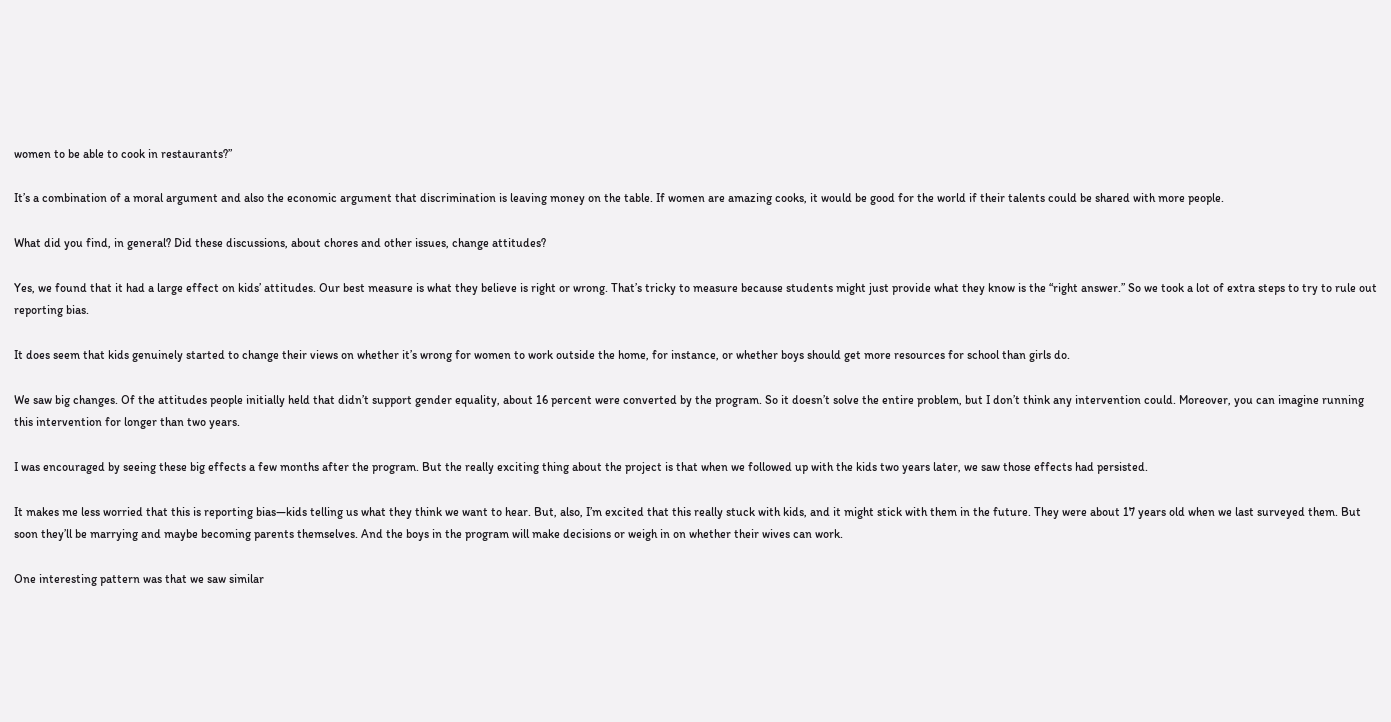women to be able to cook in restaurants?”

It’s a combination of a moral argument and also the economic argument that discrimination is leaving money on the table. If women are amazing cooks, it would be good for the world if their talents could be shared with more people.

What did you find, in general? Did these discussions, about chores and other issues, change attitudes?

Yes, we found that it had a large effect on kids’ attitudes. Our best measure is what they believe is right or wrong. That’s tricky to measure because students might just provide what they know is the “right answer.” So we took a lot of extra steps to try to rule out reporting bias.

It does seem that kids genuinely started to change their views on whether it’s wrong for women to work outside the home, for instance, or whether boys should get more resources for school than girls do.

We saw big changes. Of the attitudes people initially held that didn’t support gender equality, about 16 percent were converted by the program. So it doesn’t solve the entire problem, but I don’t think any intervention could. Moreover, you can imagine running this intervention for longer than two years.

I was encouraged by seeing these big effects a few months after the program. But the really exciting thing about the project is that when we followed up with the kids two years later, we saw those effects had persisted.

It makes me less worried that this is reporting bias—kids telling us what they think we want to hear. But, also, I’m excited that this really stuck with kids, and it might stick with them in the future. They were about 17 years old when we last surveyed them. But soon they’ll be marrying and maybe becoming parents themselves. And the boys in the program will make decisions or weigh in on whether their wives can work.

One interesting pattern was that we saw similar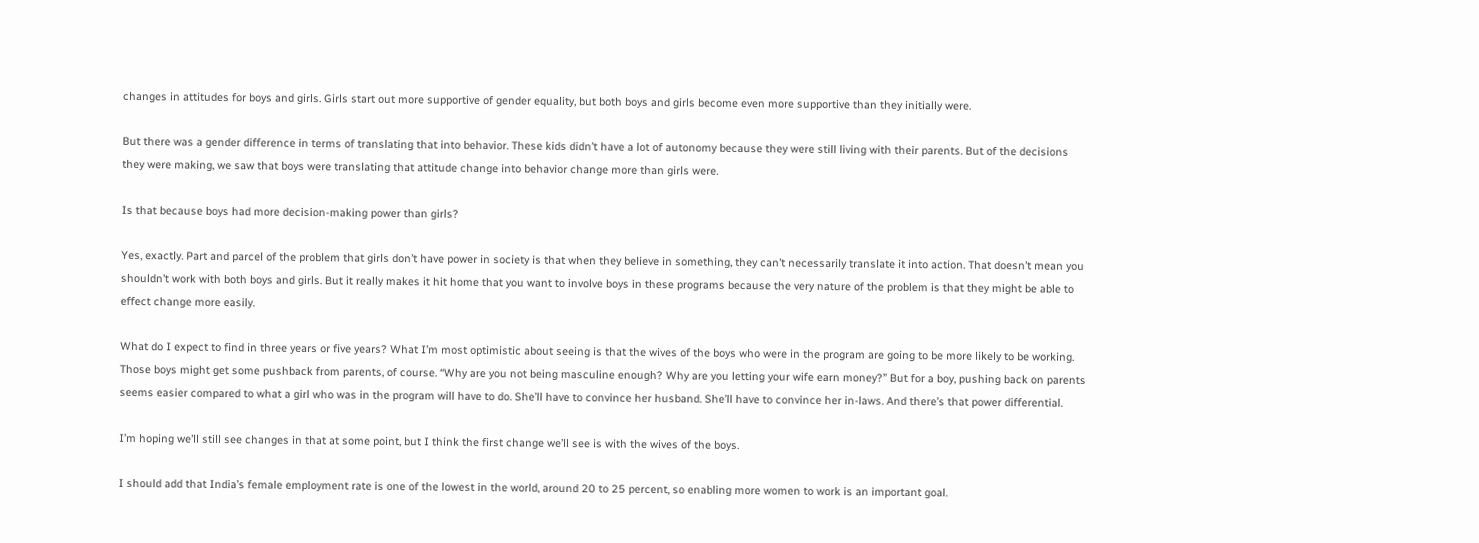changes in attitudes for boys and girls. Girls start out more supportive of gender equality, but both boys and girls become even more supportive than they initially were.

But there was a gender difference in terms of translating that into behavior. These kids didn’t have a lot of autonomy because they were still living with their parents. But of the decisions they were making, we saw that boys were translating that attitude change into behavior change more than girls were.

Is that because boys had more decision-making power than girls?

Yes, exactly. Part and parcel of the problem that girls don’t have power in society is that when they believe in something, they can’t necessarily translate it into action. That doesn’t mean you shouldn’t work with both boys and girls. But it really makes it hit home that you want to involve boys in these programs because the very nature of the problem is that they might be able to effect change more easily.

What do I expect to find in three years or five years? What I’m most optimistic about seeing is that the wives of the boys who were in the program are going to be more likely to be working. Those boys might get some pushback from parents, of course. “Why are you not being masculine enough? Why are you letting your wife earn money?” But for a boy, pushing back on parents seems easier compared to what a girl who was in the program will have to do. She’ll have to convince her husband. She’ll have to convince her in-laws. And there’s that power differential.

I’m hoping we’ll still see changes in that at some point, but I think the first change we’ll see is with the wives of the boys.

I should add that India’s female employment rate is one of the lowest in the world, around 20 to 25 percent, so enabling more women to work is an important goal.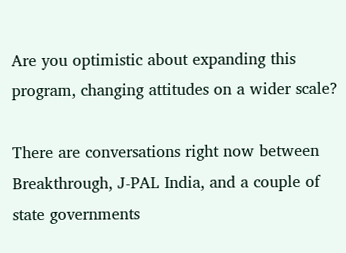Are you optimistic about expanding this program, changing attitudes on a wider scale?

There are conversations right now between Breakthrough, J-PAL India, and a couple of state governments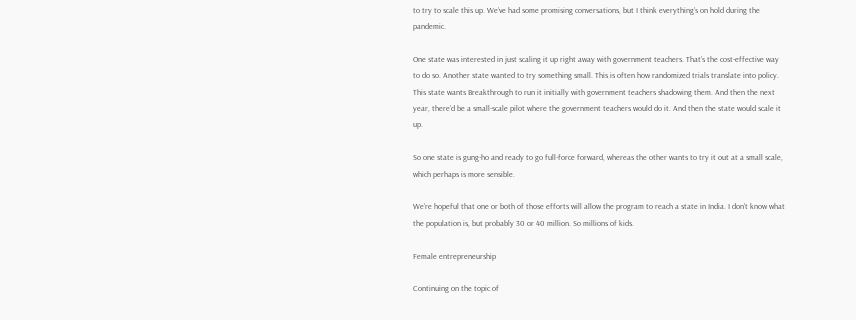to try to scale this up. We’ve had some promising conversations, but I think everything’s on hold during the pandemic.

One state was interested in just scaling it up right away with government teachers. That’s the cost-effective way to do so. Another state wanted to try something small. This is often how randomized trials translate into policy. This state wants Breakthrough to run it initially with government teachers shadowing them. And then the next year, there’d be a small-scale pilot where the government teachers would do it. And then the state would scale it up.

So one state is gung-ho and ready to go full-force forward, whereas the other wants to try it out at a small scale, which perhaps is more sensible.

We’re hopeful that one or both of those efforts will allow the program to reach a state in India. I don’t know what the population is, but probably 30 or 40 million. So millions of kids.

Female entrepreneurship

Continuing on the topic of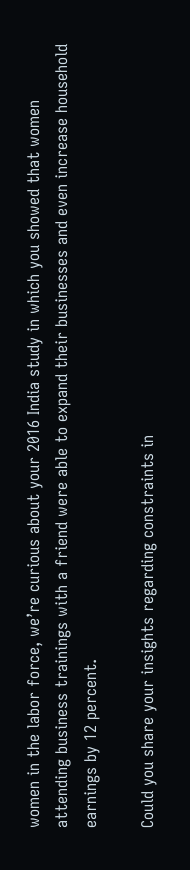women in the labor force, we’re curious about your 2016 India study in which you showed that women attending business trainings with a friend were able to expand their businesses and even increase household earnings by 12 percent.

Could you share your insights regarding constraints in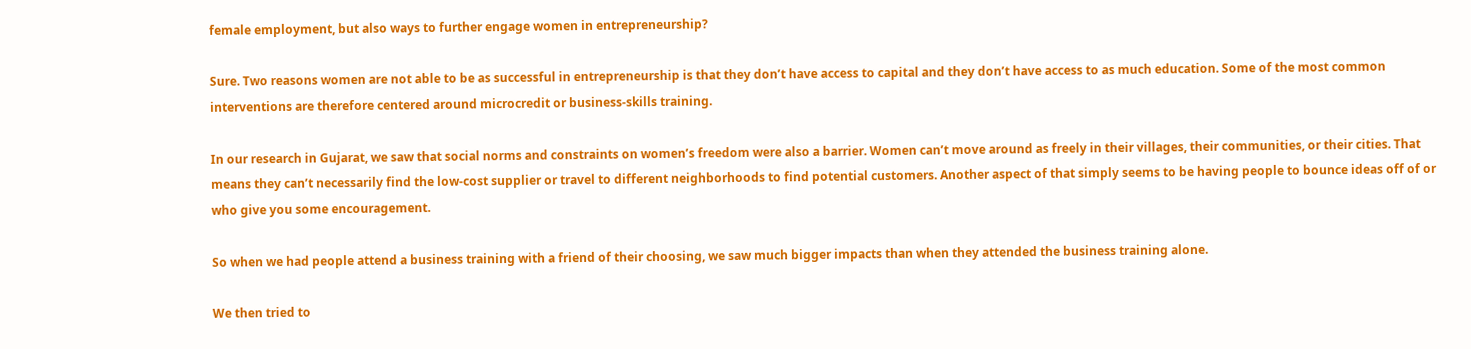female employment, but also ways to further engage women in entrepreneurship?

Sure. Two reasons women are not able to be as successful in entrepreneurship is that they don’t have access to capital and they don’t have access to as much education. Some of the most common interventions are therefore centered around microcredit or business-skills training.

In our research in Gujarat, we saw that social norms and constraints on women’s freedom were also a barrier. Women can’t move around as freely in their villages, their communities, or their cities. That means they can’t necessarily find the low-cost supplier or travel to different neighborhoods to find potential customers. Another aspect of that simply seems to be having people to bounce ideas off of or who give you some encouragement.

So when we had people attend a business training with a friend of their choosing, we saw much bigger impacts than when they attended the business training alone.

We then tried to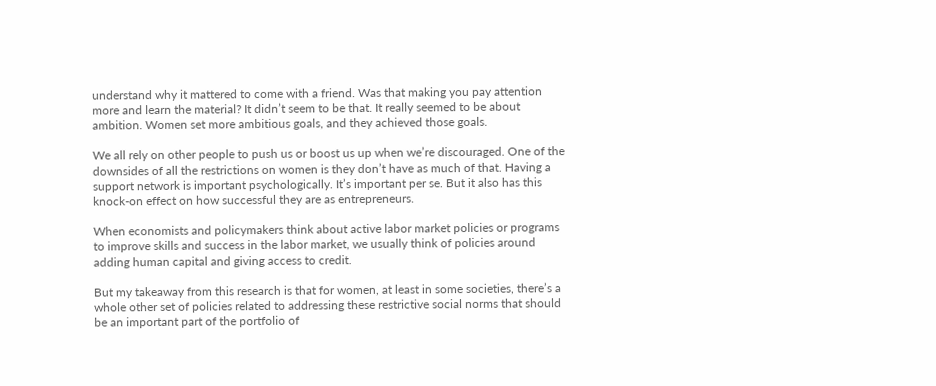understand why it mattered to come with a friend. Was that making you pay attention more and learn the material? It didn’t seem to be that. It really seemed to be about ambition. Women set more ambitious goals, and they achieved those goals.

We all rely on other people to push us or boost us up when we’re discouraged. One of the downsides of all the restrictions on women is they don’t have as much of that. Having a support network is important psychologically. It’s important per se. But it also has this knock-on effect on how successful they are as entrepreneurs.

When economists and policymakers think about active labor market policies or programs to improve skills and success in the labor market, we usually think of policies around adding human capital and giving access to credit.

But my takeaway from this research is that for women, at least in some societies, there’s a whole other set of policies related to addressing these restrictive social norms that should be an important part of the portfolio of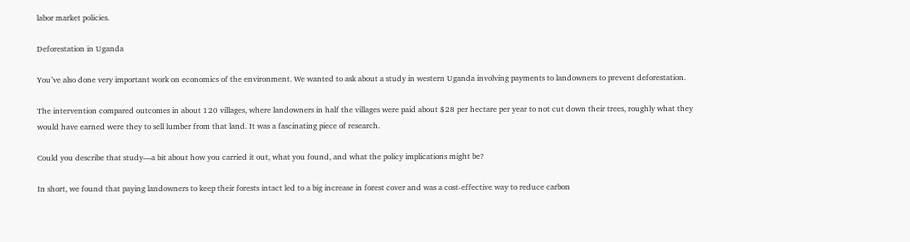labor market policies.

Deforestation in Uganda

You’ve also done very important work on economics of the environment. We wanted to ask about a study in western Uganda involving payments to landowners to prevent deforestation.

The intervention compared outcomes in about 120 villages, where landowners in half the villages were paid about $28 per hectare per year to not cut down their trees, roughly what they would have earned were they to sell lumber from that land. It was a fascinating piece of research.

Could you describe that study—a bit about how you carried it out, what you found, and what the policy implications might be?

In short, we found that paying landowners to keep their forests intact led to a big increase in forest cover and was a cost-effective way to reduce carbon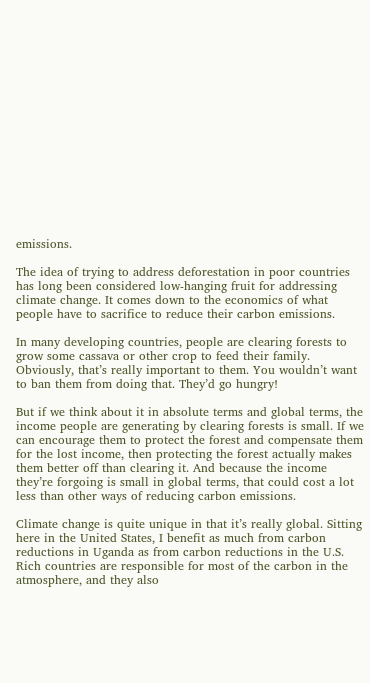emissions.

The idea of trying to address deforestation in poor countries has long been considered low-hanging fruit for addressing climate change. It comes down to the economics of what people have to sacrifice to reduce their carbon emissions.

In many developing countries, people are clearing forests to grow some cassava or other crop to feed their family. Obviously, that’s really important to them. You wouldn’t want to ban them from doing that. They’d go hungry!

But if we think about it in absolute terms and global terms, the income people are generating by clearing forests is small. If we can encourage them to protect the forest and compensate them for the lost income, then protecting the forest actually makes them better off than clearing it. And because the income they’re forgoing is small in global terms, that could cost a lot less than other ways of reducing carbon emissions.

Climate change is quite unique in that it’s really global. Sitting here in the United States, I benefit as much from carbon reductions in Uganda as from carbon reductions in the U.S. Rich countries are responsible for most of the carbon in the atmosphere, and they also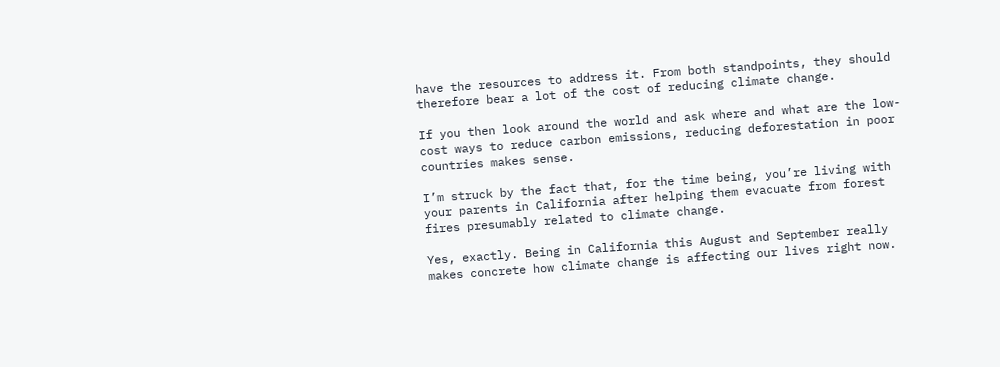have the resources to address it. From both standpoints, they should therefore bear a lot of the cost of reducing climate change.

If you then look around the world and ask where and what are the low-cost ways to reduce carbon emissions, reducing deforestation in poor countries makes sense.

I’m struck by the fact that, for the time being, you’re living with your parents in California after helping them evacuate from forest fires presumably related to climate change.

Yes, exactly. Being in California this August and September really makes concrete how climate change is affecting our lives right now.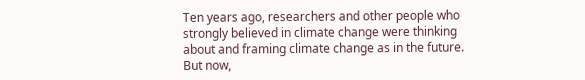Ten years ago, researchers and other people who strongly believed in climate change were thinking about and framing climate change as in the future. But now,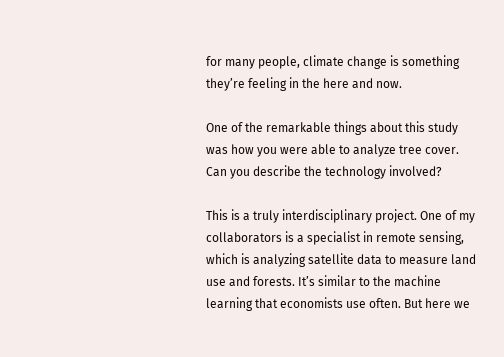for many people, climate change is something they’re feeling in the here and now.

One of the remarkable things about this study was how you were able to analyze tree cover. Can you describe the technology involved?

This is a truly interdisciplinary project. One of my collaborators is a specialist in remote sensing, which is analyzing satellite data to measure land use and forests. It’s similar to the machine learning that economists use often. But here we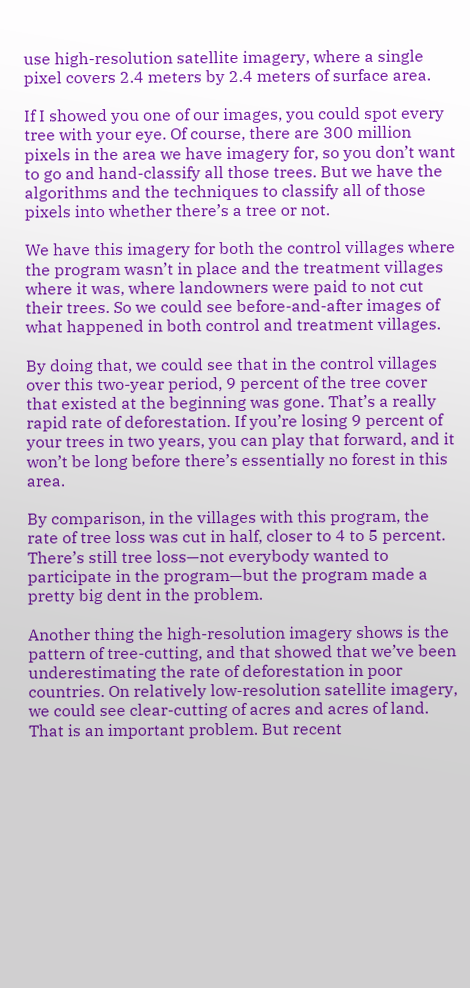use high-resolution satellite imagery, where a single pixel covers 2.4 meters by 2.4 meters of surface area.

If I showed you one of our images, you could spot every tree with your eye. Of course, there are 300 million pixels in the area we have imagery for, so you don’t want to go and hand-classify all those trees. But we have the algorithms and the techniques to classify all of those pixels into whether there’s a tree or not.

We have this imagery for both the control villages where the program wasn’t in place and the treatment villages where it was, where landowners were paid to not cut their trees. So we could see before-and-after images of what happened in both control and treatment villages.

By doing that, we could see that in the control villages over this two-year period, 9 percent of the tree cover that existed at the beginning was gone. That’s a really rapid rate of deforestation. If you’re losing 9 percent of your trees in two years, you can play that forward, and it won’t be long before there’s essentially no forest in this area.

By comparison, in the villages with this program, the rate of tree loss was cut in half, closer to 4 to 5 percent. There’s still tree loss—not everybody wanted to participate in the program—but the program made a pretty big dent in the problem.

Another thing the high-resolution imagery shows is the pattern of tree-cutting, and that showed that we’ve been underestimating the rate of deforestation in poor countries. On relatively low-resolution satellite imagery, we could see clear-cutting of acres and acres of land. That is an important problem. But recent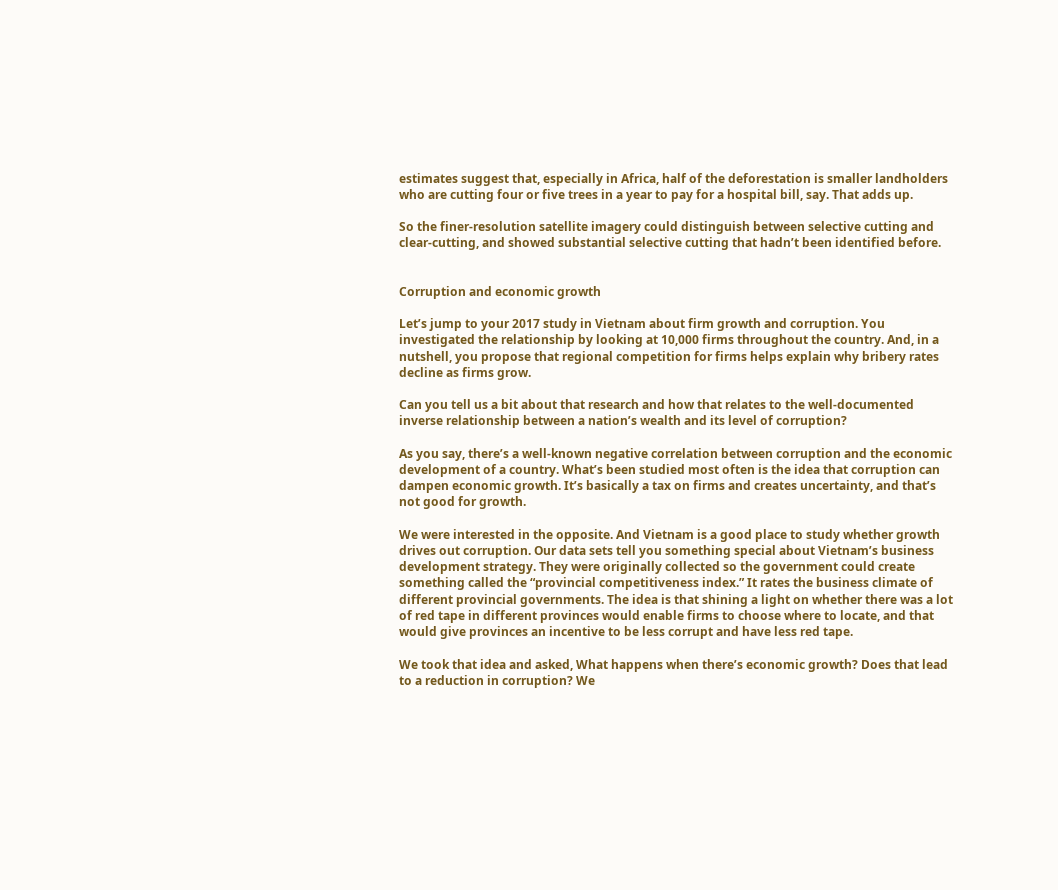estimates suggest that, especially in Africa, half of the deforestation is smaller landholders who are cutting four or five trees in a year to pay for a hospital bill, say. That adds up.

So the finer-resolution satellite imagery could distinguish between selective cutting and clear-cutting, and showed substantial selective cutting that hadn’t been identified before.


Corruption and economic growth

Let’s jump to your 2017 study in Vietnam about firm growth and corruption. You investigated the relationship by looking at 10,000 firms throughout the country. And, in a nutshell, you propose that regional competition for firms helps explain why bribery rates decline as firms grow.

Can you tell us a bit about that research and how that relates to the well-documented inverse relationship between a nation’s wealth and its level of corruption?

As you say, there’s a well-known negative correlation between corruption and the economic development of a country. What’s been studied most often is the idea that corruption can dampen economic growth. It’s basically a tax on firms and creates uncertainty, and that’s not good for growth.

We were interested in the opposite. And Vietnam is a good place to study whether growth drives out corruption. Our data sets tell you something special about Vietnam’s business development strategy. They were originally collected so the government could create something called the “provincial competitiveness index.” It rates the business climate of different provincial governments. The idea is that shining a light on whether there was a lot of red tape in different provinces would enable firms to choose where to locate, and that would give provinces an incentive to be less corrupt and have less red tape.

We took that idea and asked, What happens when there’s economic growth? Does that lead to a reduction in corruption? We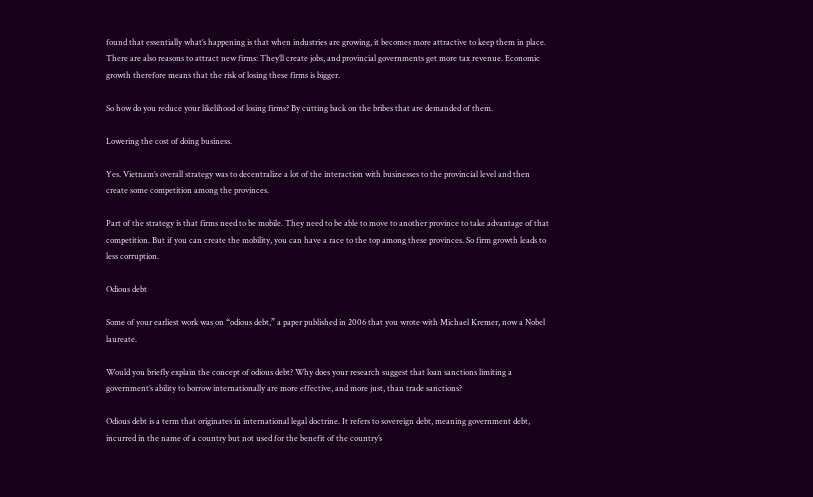found that essentially what’s happening is that when industries are growing, it becomes more attractive to keep them in place. There are also reasons to attract new firms: They’ll create jobs, and provincial governments get more tax revenue. Economic growth therefore means that the risk of losing these firms is bigger.

So how do you reduce your likelihood of losing firms? By cutting back on the bribes that are demanded of them.

Lowering the cost of doing business.

Yes. Vietnam’s overall strategy was to decentralize a lot of the interaction with businesses to the provincial level and then create some competition among the provinces.

Part of the strategy is that firms need to be mobile. They need to be able to move to another province to take advantage of that competition. But if you can create the mobility, you can have a race to the top among these provinces. So firm growth leads to less corruption.

Odious debt

Some of your earliest work was on “odious debt,” a paper published in 2006 that you wrote with Michael Kremer, now a Nobel laureate.

Would you briefly explain the concept of odious debt? Why does your research suggest that loan sanctions limiting a government’s ability to borrow internationally are more effective, and more just, than trade sanctions?

Odious debt is a term that originates in international legal doctrine. It refers to sovereign debt, meaning government debt, incurred in the name of a country but not used for the benefit of the country’s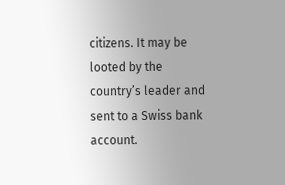citizens. It may be looted by the country’s leader and sent to a Swiss bank account.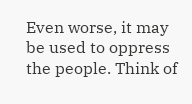Even worse, it may be used to oppress the people. Think of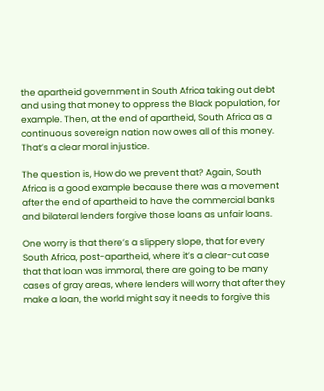the apartheid government in South Africa taking out debt and using that money to oppress the Black population, for example. Then, at the end of apartheid, South Africa as a continuous sovereign nation now owes all of this money. That’s a clear moral injustice.

The question is, How do we prevent that? Again, South Africa is a good example because there was a movement after the end of apartheid to have the commercial banks and bilateral lenders forgive those loans as unfair loans.

One worry is that there’s a slippery slope, that for every South Africa, post-apartheid, where it’s a clear-cut case that that loan was immoral, there are going to be many cases of gray areas, where lenders will worry that after they make a loan, the world might say it needs to forgive this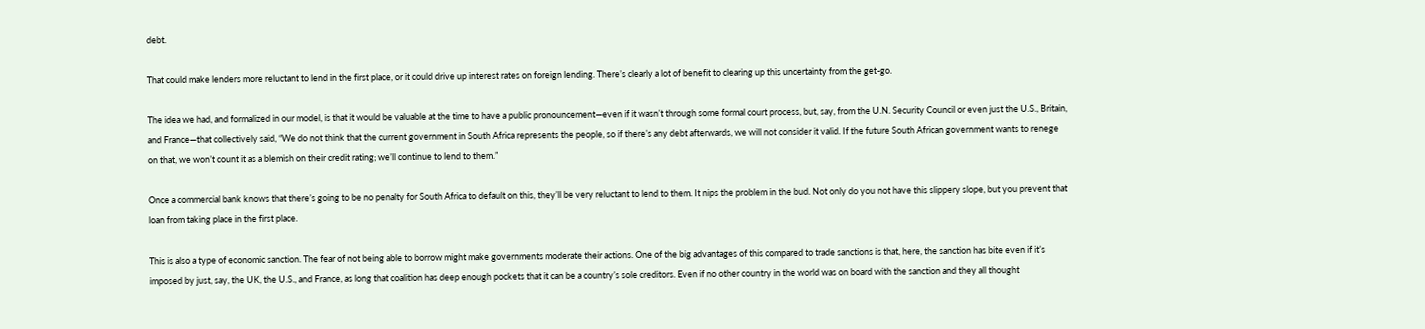debt.

That could make lenders more reluctant to lend in the first place, or it could drive up interest rates on foreign lending. There’s clearly a lot of benefit to clearing up this uncertainty from the get-go.

The idea we had, and formalized in our model, is that it would be valuable at the time to have a public pronouncement—even if it wasn’t through some formal court process, but, say, from the U.N. Security Council or even just the U.S., Britain, and France—that collectively said, “We do not think that the current government in South Africa represents the people, so if there’s any debt afterwards, we will not consider it valid. If the future South African government wants to renege on that, we won’t count it as a blemish on their credit rating; we’ll continue to lend to them.”

Once a commercial bank knows that there’s going to be no penalty for South Africa to default on this, they’ll be very reluctant to lend to them. It nips the problem in the bud. Not only do you not have this slippery slope, but you prevent that loan from taking place in the first place.

This is also a type of economic sanction. The fear of not being able to borrow might make governments moderate their actions. One of the big advantages of this compared to trade sanctions is that, here, the sanction has bite even if it’s imposed by just, say, the UK, the U.S., and France, as long that coalition has deep enough pockets that it can be a country’s sole creditors. Even if no other country in the world was on board with the sanction and they all thought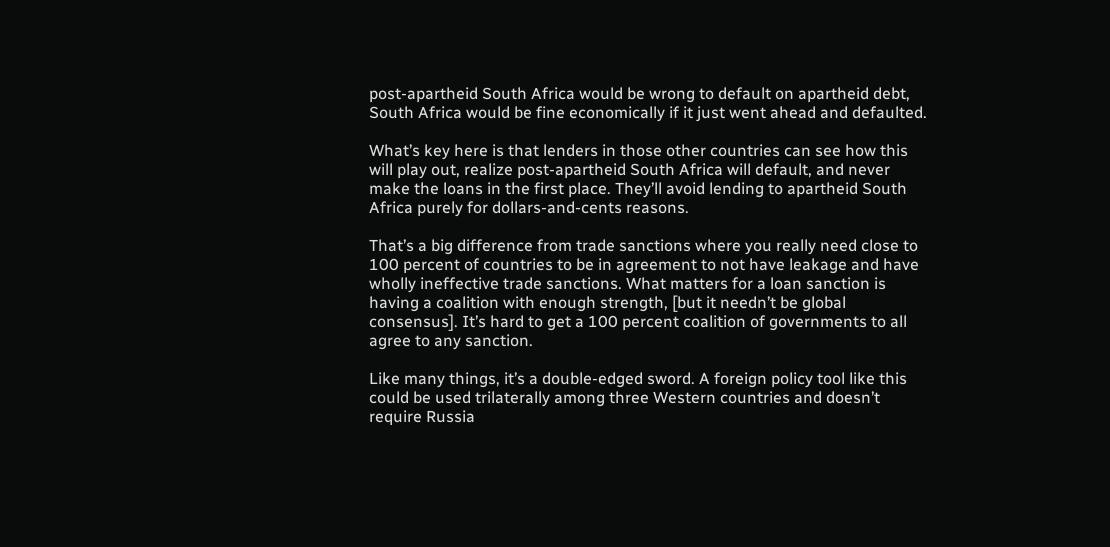post-apartheid South Africa would be wrong to default on apartheid debt, South Africa would be fine economically if it just went ahead and defaulted.

What’s key here is that lenders in those other countries can see how this will play out, realize post-apartheid South Africa will default, and never make the loans in the first place. They’ll avoid lending to apartheid South Africa purely for dollars-and-cents reasons.

That’s a big difference from trade sanctions where you really need close to 100 percent of countries to be in agreement to not have leakage and have wholly ineffective trade sanctions. What matters for a loan sanction is having a coalition with enough strength, [but it needn’t be global consensus]. It’s hard to get a 100 percent coalition of governments to all agree to any sanction.

Like many things, it’s a double-edged sword. A foreign policy tool like this could be used trilaterally among three Western countries and doesn’t require Russia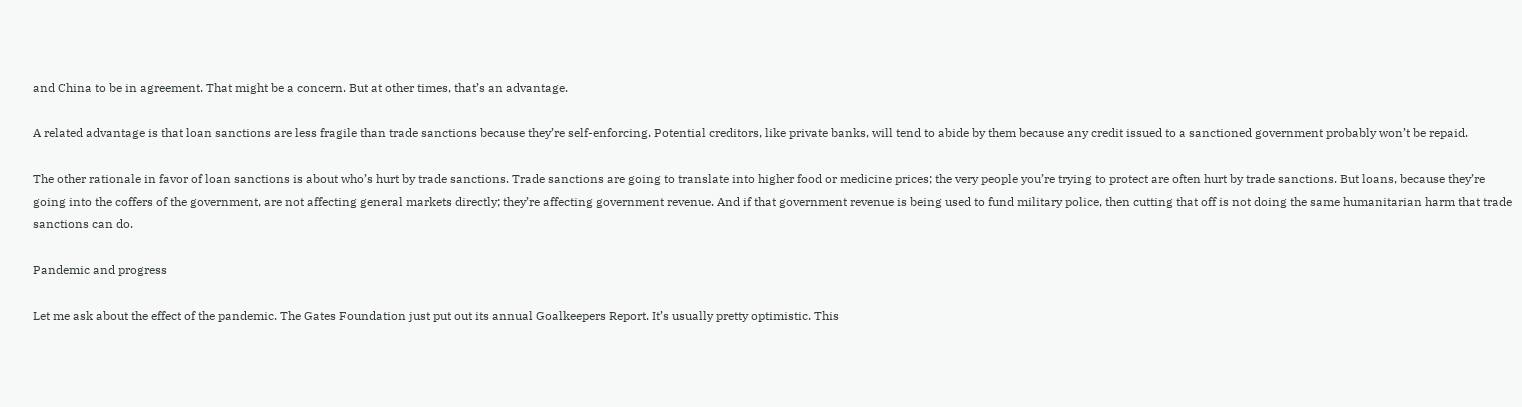and China to be in agreement. That might be a concern. But at other times, that’s an advantage.

A related advantage is that loan sanctions are less fragile than trade sanctions because they’re self-enforcing. Potential creditors, like private banks, will tend to abide by them because any credit issued to a sanctioned government probably won’t be repaid.

The other rationale in favor of loan sanctions is about who’s hurt by trade sanctions. Trade sanctions are going to translate into higher food or medicine prices; the very people you’re trying to protect are often hurt by trade sanctions. But loans, because they’re going into the coffers of the government, are not affecting general markets directly; they’re affecting government revenue. And if that government revenue is being used to fund military police, then cutting that off is not doing the same humanitarian harm that trade sanctions can do.

Pandemic and progress

Let me ask about the effect of the pandemic. The Gates Foundation just put out its annual Goalkeepers Report. It’s usually pretty optimistic. This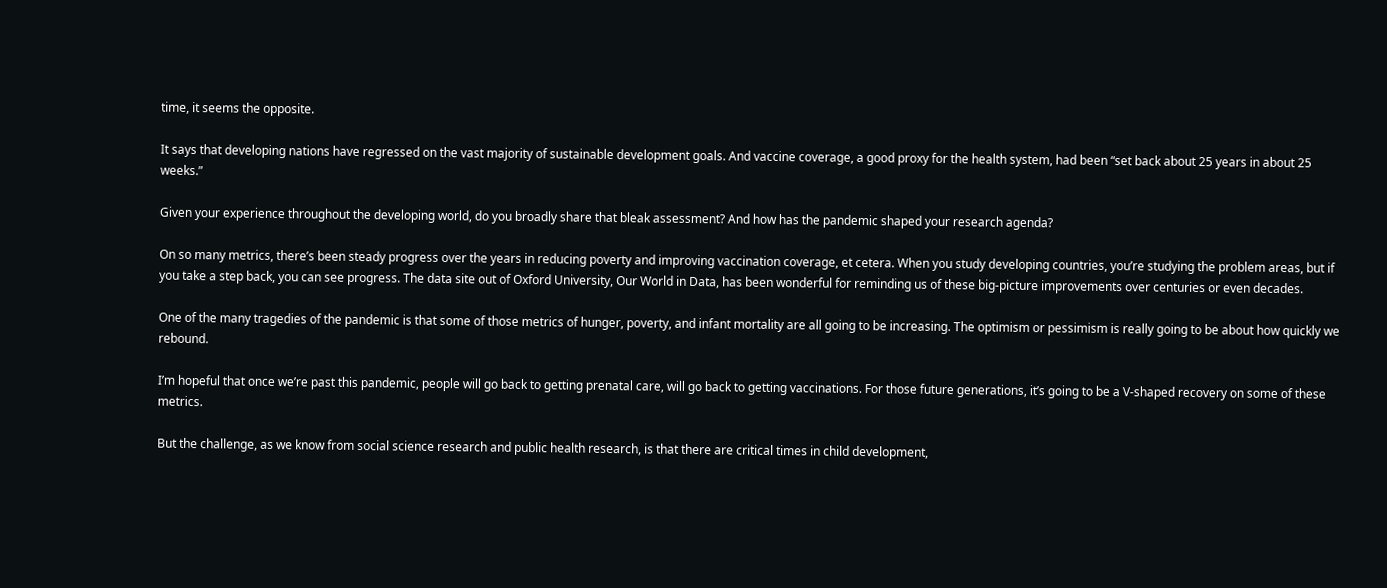time, it seems the opposite.

It says that developing nations have regressed on the vast majority of sustainable development goals. And vaccine coverage, a good proxy for the health system, had been “set back about 25 years in about 25 weeks.”

Given your experience throughout the developing world, do you broadly share that bleak assessment? And how has the pandemic shaped your research agenda?

On so many metrics, there’s been steady progress over the years in reducing poverty and improving vaccination coverage, et cetera. When you study developing countries, you’re studying the problem areas, but if you take a step back, you can see progress. The data site out of Oxford University, Our World in Data, has been wonderful for reminding us of these big-picture improvements over centuries or even decades.

One of the many tragedies of the pandemic is that some of those metrics of hunger, poverty, and infant mortality are all going to be increasing. The optimism or pessimism is really going to be about how quickly we rebound.

I’m hopeful that once we’re past this pandemic, people will go back to getting prenatal care, will go back to getting vaccinations. For those future generations, it’s going to be a V-shaped recovery on some of these metrics.

But the challenge, as we know from social science research and public health research, is that there are critical times in child development,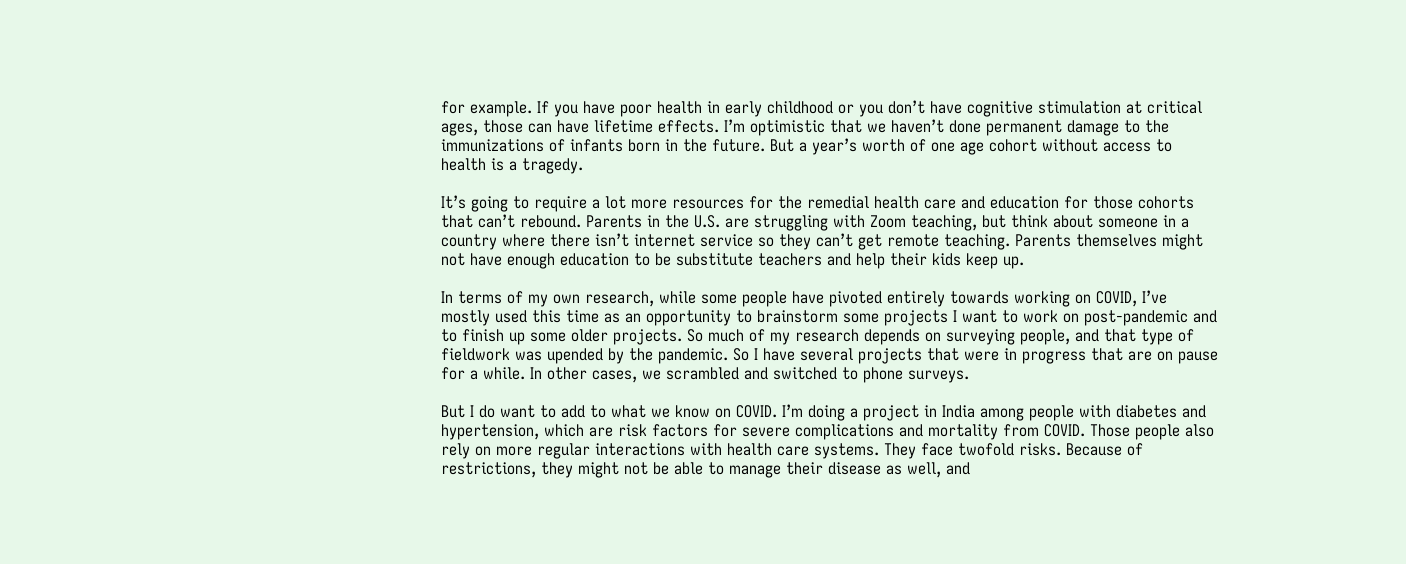for example. If you have poor health in early childhood or you don’t have cognitive stimulation at critical ages, those can have lifetime effects. I’m optimistic that we haven’t done permanent damage to the immunizations of infants born in the future. But a year’s worth of one age cohort without access to health is a tragedy.

It’s going to require a lot more resources for the remedial health care and education for those cohorts that can’t rebound. Parents in the U.S. are struggling with Zoom teaching, but think about someone in a country where there isn’t internet service so they can’t get remote teaching. Parents themselves might not have enough education to be substitute teachers and help their kids keep up.

In terms of my own research, while some people have pivoted entirely towards working on COVID, I’ve mostly used this time as an opportunity to brainstorm some projects I want to work on post-pandemic and to finish up some older projects. So much of my research depends on surveying people, and that type of fieldwork was upended by the pandemic. So I have several projects that were in progress that are on pause for a while. In other cases, we scrambled and switched to phone surveys.

But I do want to add to what we know on COVID. I’m doing a project in India among people with diabetes and hypertension, which are risk factors for severe complications and mortality from COVID. Those people also rely on more regular interactions with health care systems. They face twofold risks. Because of restrictions, they might not be able to manage their disease as well, and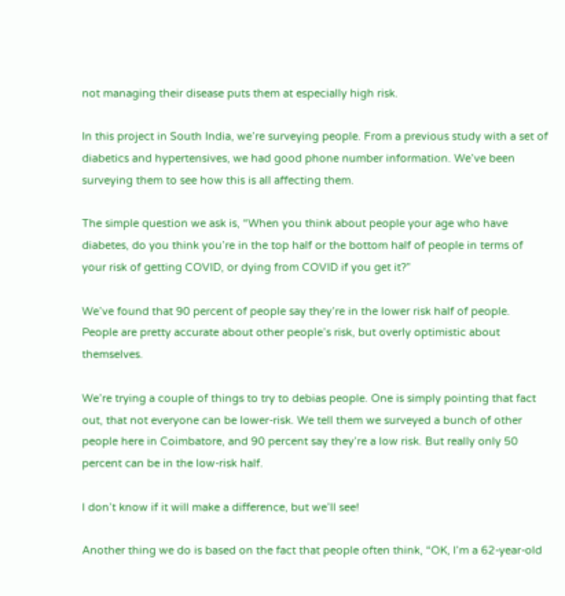not managing their disease puts them at especially high risk.

In this project in South India, we’re surveying people. From a previous study with a set of diabetics and hypertensives, we had good phone number information. We’ve been surveying them to see how this is all affecting them.

The simple question we ask is, “When you think about people your age who have diabetes, do you think you’re in the top half or the bottom half of people in terms of your risk of getting COVID, or dying from COVID if you get it?”

We’ve found that 90 percent of people say they’re in the lower risk half of people. People are pretty accurate about other people’s risk, but overly optimistic about themselves.

We’re trying a couple of things to try to debias people. One is simply pointing that fact out, that not everyone can be lower-risk. We tell them we surveyed a bunch of other people here in Coimbatore, and 90 percent say they’re a low risk. But really only 50 percent can be in the low-risk half.

I don’t know if it will make a difference, but we’ll see!

Another thing we do is based on the fact that people often think, “OK, I’m a 62-year-old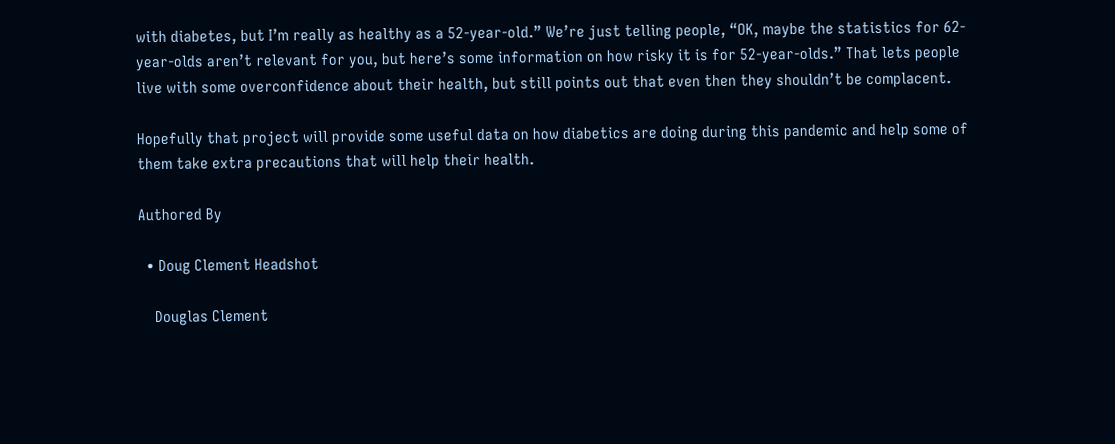with diabetes, but I’m really as healthy as a 52-year-old.” We’re just telling people, “OK, maybe the statistics for 62-year-olds aren’t relevant for you, but here’s some information on how risky it is for 52-year-olds.” That lets people live with some overconfidence about their health, but still points out that even then they shouldn’t be complacent.

Hopefully that project will provide some useful data on how diabetics are doing during this pandemic and help some of them take extra precautions that will help their health.

Authored By

  • Doug Clement Headshot

    Douglas Clement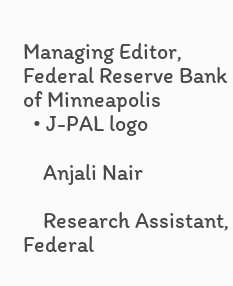Managing Editor, Federal Reserve Bank of Minneapolis
  • J-PAL logo

    Anjali Nair

    Research Assistant, Federal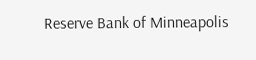Reserve Bank of Minneapolis